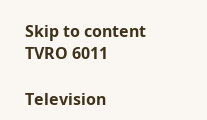Skip to content
TVRO 6011

Television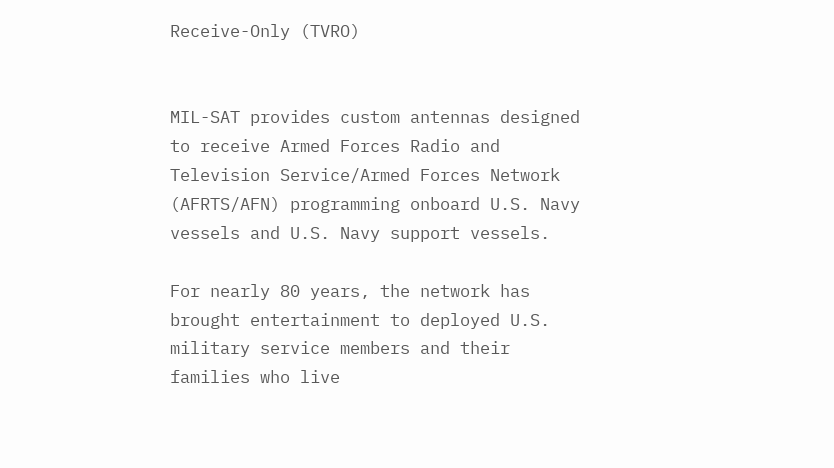Receive-Only (TVRO)


MIL-SAT provides custom antennas designed to receive Armed Forces Radio and Television Service/Armed Forces Network (AFRTS/AFN) programming onboard U.S. Navy vessels and U.S. Navy support vessels.

For nearly 80 years, the network has brought entertainment to deployed U.S. military service members and their families who live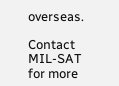overseas.

Contact MIL-SAT for more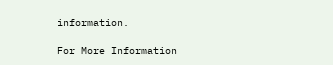information.

For More Information